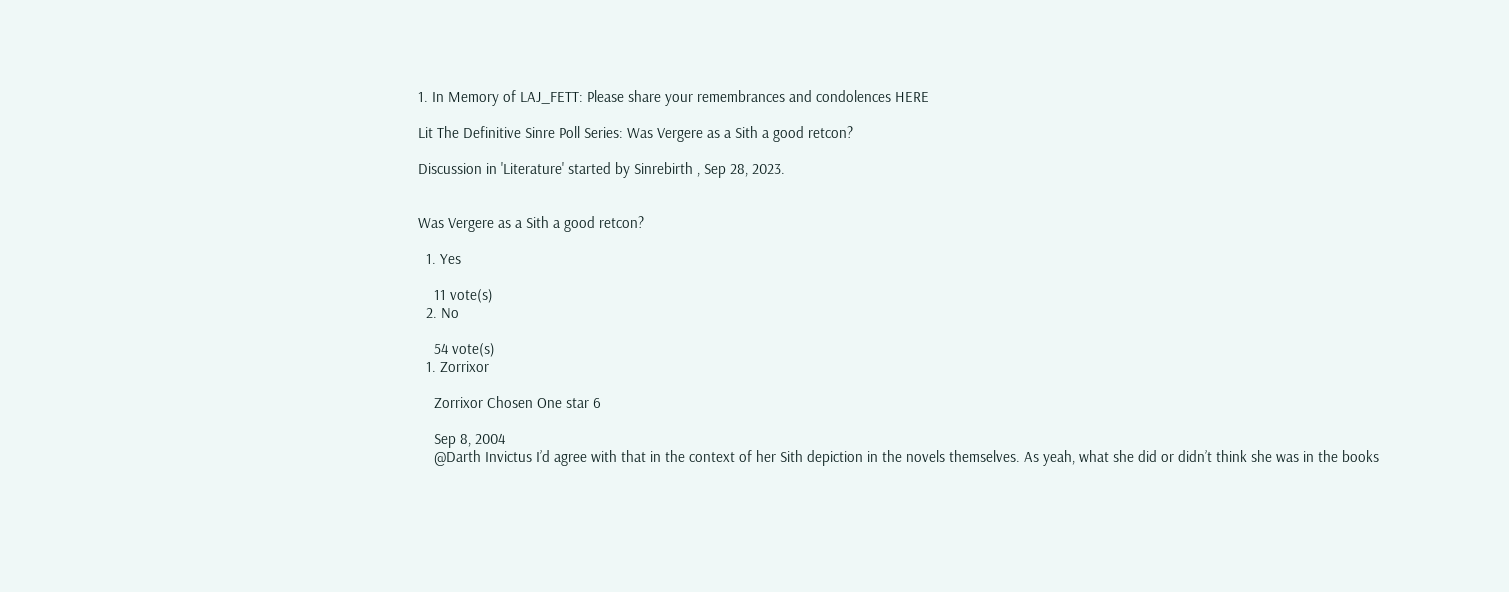1. In Memory of LAJ_FETT: Please share your remembrances and condolences HERE

Lit The Definitive Sinre Poll Series: Was Vergere as a Sith a good retcon?

Discussion in 'Literature' started by Sinrebirth , Sep 28, 2023.


Was Vergere as a Sith a good retcon?

  1. Yes

    11 vote(s)
  2. No

    54 vote(s)
  1. Zorrixor

    Zorrixor Chosen One star 6

    Sep 8, 2004
    @Darth Invictus I’d agree with that in the context of her Sith depiction in the novels themselves. As yeah, what she did or didn’t think she was in the books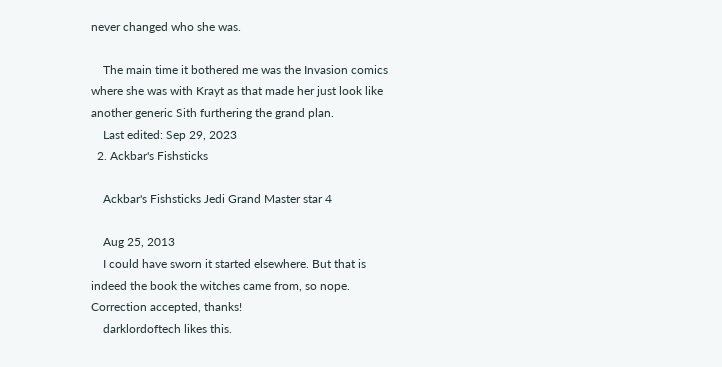never changed who she was.

    The main time it bothered me was the Invasion comics where she was with Krayt as that made her just look like another generic Sith furthering the grand plan.
    Last edited: Sep 29, 2023
  2. Ackbar's Fishsticks

    Ackbar's Fishsticks Jedi Grand Master star 4

    Aug 25, 2013
    I could have sworn it started elsewhere. But that is indeed the book the witches came from, so nope. Correction accepted, thanks!
    darklordoftech likes this.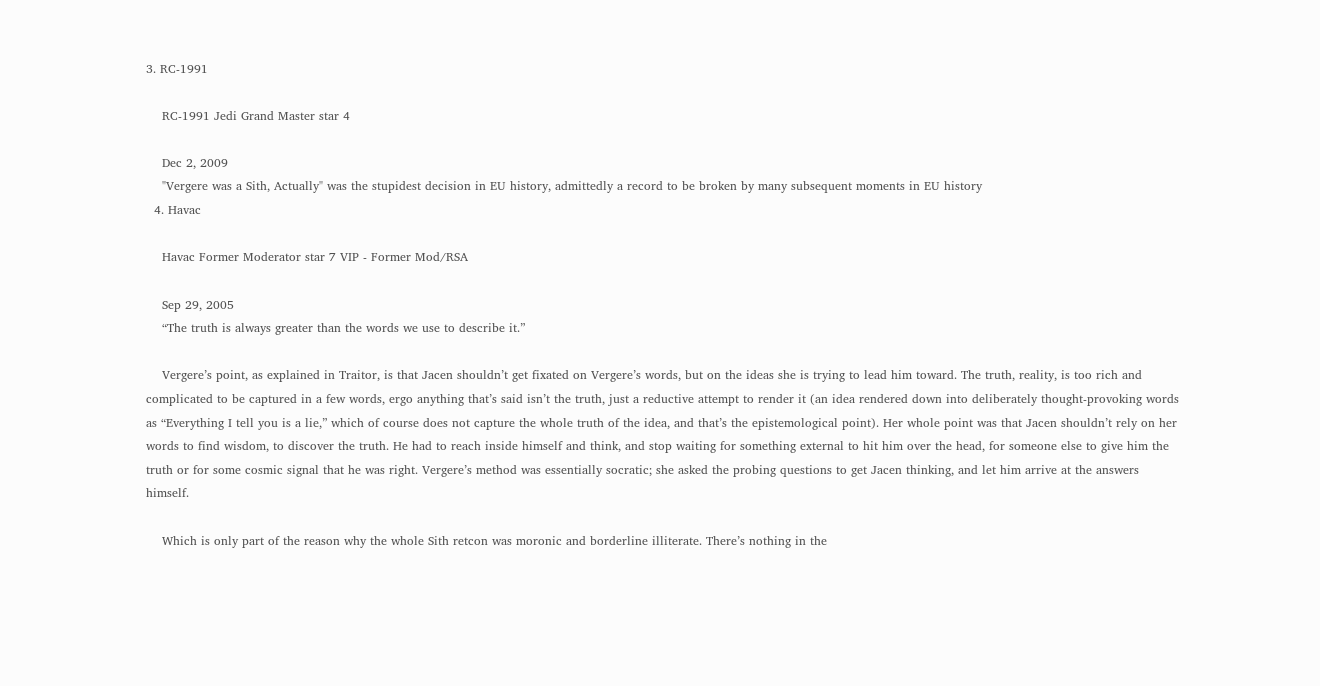3. RC-1991

    RC-1991 Jedi Grand Master star 4

    Dec 2, 2009
    "Vergere was a Sith, Actually" was the stupidest decision in EU history, admittedly a record to be broken by many subsequent moments in EU history
  4. Havac

    Havac Former Moderator star 7 VIP - Former Mod/RSA

    Sep 29, 2005
    “The truth is always greater than the words we use to describe it.”

    Vergere’s point, as explained in Traitor, is that Jacen shouldn’t get fixated on Vergere’s words, but on the ideas she is trying to lead him toward. The truth, reality, is too rich and complicated to be captured in a few words, ergo anything that’s said isn’t the truth, just a reductive attempt to render it (an idea rendered down into deliberately thought-provoking words as “Everything I tell you is a lie,” which of course does not capture the whole truth of the idea, and that’s the epistemological point). Her whole point was that Jacen shouldn’t rely on her words to find wisdom, to discover the truth. He had to reach inside himself and think, and stop waiting for something external to hit him over the head, for someone else to give him the truth or for some cosmic signal that he was right. Vergere’s method was essentially socratic; she asked the probing questions to get Jacen thinking, and let him arrive at the answers himself.

    Which is only part of the reason why the whole Sith retcon was moronic and borderline illiterate. There’s nothing in the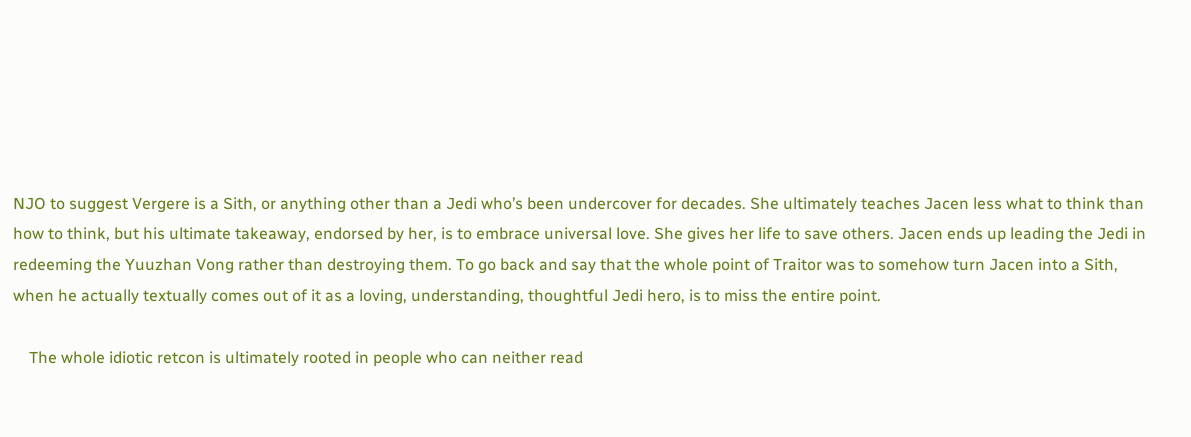NJO to suggest Vergere is a Sith, or anything other than a Jedi who’s been undercover for decades. She ultimately teaches Jacen less what to think than how to think, but his ultimate takeaway, endorsed by her, is to embrace universal love. She gives her life to save others. Jacen ends up leading the Jedi in redeeming the Yuuzhan Vong rather than destroying them. To go back and say that the whole point of Traitor was to somehow turn Jacen into a Sith, when he actually textually comes out of it as a loving, understanding, thoughtful Jedi hero, is to miss the entire point.

    The whole idiotic retcon is ultimately rooted in people who can neither read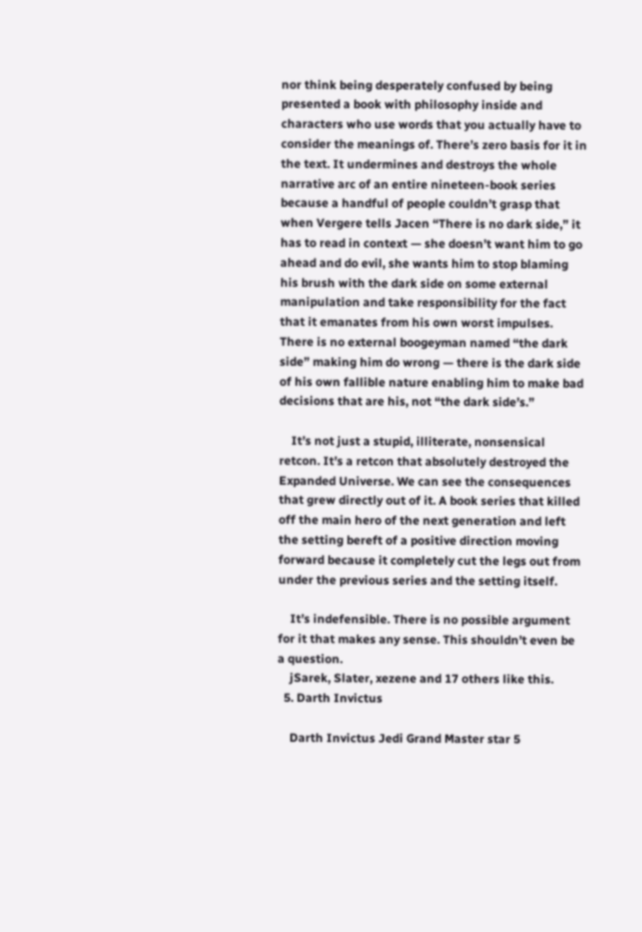nor think being desperately confused by being presented a book with philosophy inside and characters who use words that you actually have to consider the meanings of. There’s zero basis for it in the text. It undermines and destroys the whole narrative arc of an entire nineteen-book series because a handful of people couldn’t grasp that when Vergere tells Jacen “There is no dark side,” it has to read in context — she doesn’t want him to go ahead and do evil, she wants him to stop blaming his brush with the dark side on some external manipulation and take responsibility for the fact that it emanates from his own worst impulses. There is no external boogeyman named “the dark side” making him do wrong — there is the dark side of his own fallible nature enabling him to make bad decisions that are his, not “the dark side’s.”

    It’s not just a stupid, illiterate, nonsensical retcon. It’s a retcon that absolutely destroyed the Expanded Universe. We can see the consequences that grew directly out of it. A book series that killed off the main hero of the next generation and left the setting bereft of a positive direction moving forward because it completely cut the legs out from under the previous series and the setting itself.

    It’s indefensible. There is no possible argument for it that makes any sense. This shouldn’t even be a question.
    jSarek, Slater, xezene and 17 others like this.
  5. Darth Invictus

    Darth Invictus Jedi Grand Master star 5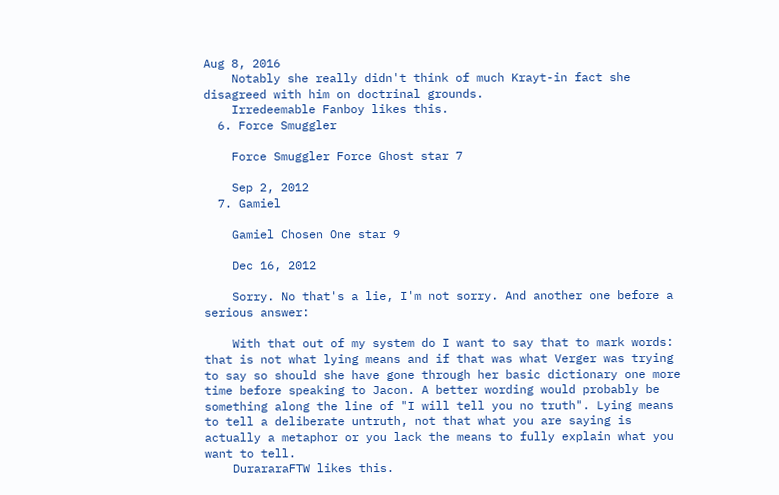Aug 8, 2016
    Notably she really didn't think of much Krayt-in fact she disagreed with him on doctrinal grounds.
    Irredeemable Fanboy likes this.
  6. Force Smuggler

    Force Smuggler Force Ghost star 7

    Sep 2, 2012
  7. Gamiel

    Gamiel Chosen One star 9

    Dec 16, 2012

    Sorry. No that's a lie, I'm not sorry. And another one before a serious answer:

    With that out of my system do I want to say that to mark words: that is not what lying means and if that was what Verger was trying to say so should she have gone through her basic dictionary one more time before speaking to Jacon. A better wording would probably be something along the line of "I will tell you no truth". Lying means to tell a deliberate untruth, not that what you are saying is actually a metaphor or you lack the means to fully explain what you want to tell.
    DurararaFTW likes this.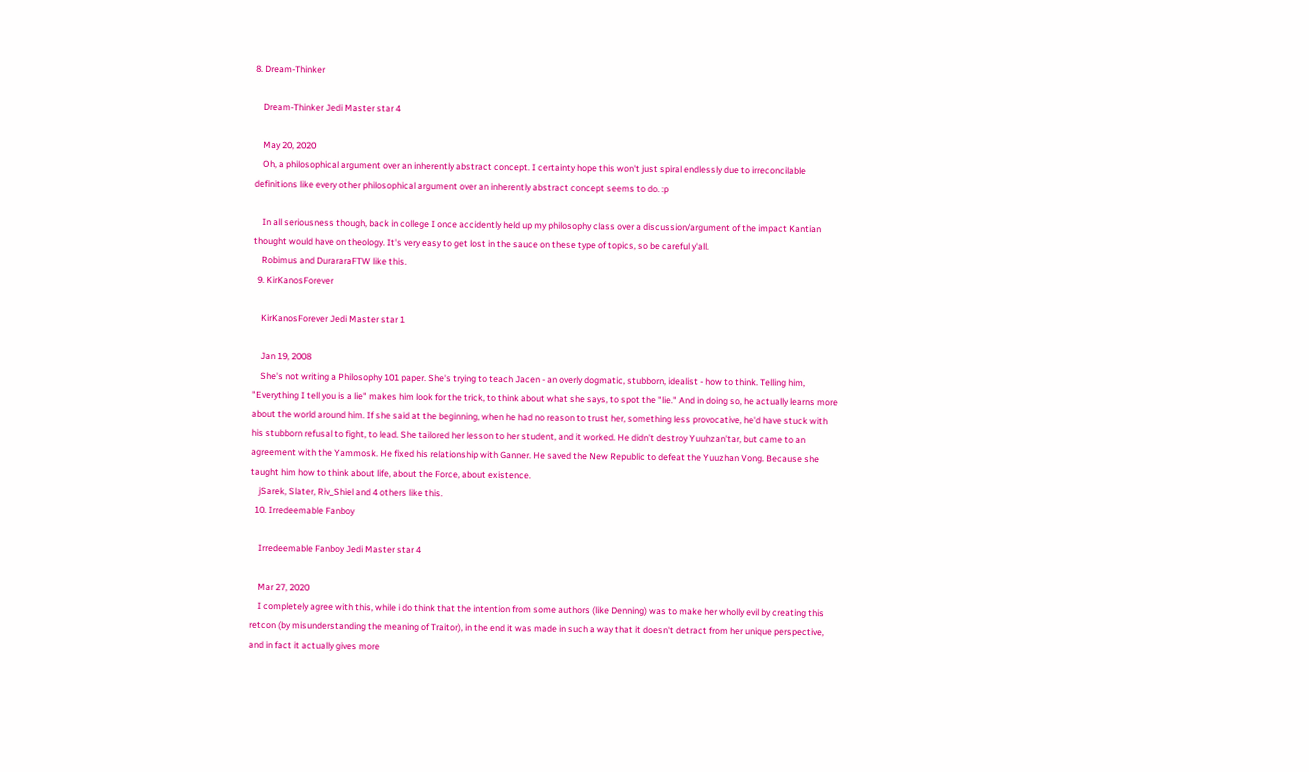8. Dream-Thinker

    Dream-Thinker Jedi Master star 4

    May 20, 2020
    Oh, a philosophical argument over an inherently abstract concept. I certainty hope this won't just spiral endlessly due to irreconcilable definitions like every other philosophical argument over an inherently abstract concept seems to do. :p

    In all seriousness though, back in college I once accidently held up my philosophy class over a discussion/argument of the impact Kantian thought would have on theology. It's very easy to get lost in the sauce on these type of topics, so be careful y'all.
    Robimus and DurararaFTW like this.
  9. KirKanosForever

    KirKanosForever Jedi Master star 1

    Jan 19, 2008
    She's not writing a Philosophy 101 paper. She's trying to teach Jacen - an overly dogmatic, stubborn, idealist - how to think. Telling him, "Everything I tell you is a lie" makes him look for the trick, to think about what she says, to spot the "lie." And in doing so, he actually learns more about the world around him. If she said at the beginning, when he had no reason to trust her, something less provocative, he'd have stuck with his stubborn refusal to fight, to lead. She tailored her lesson to her student, and it worked. He didn't destroy Yuuhzan'tar, but came to an agreement with the Yammosk. He fixed his relationship with Ganner. He saved the New Republic to defeat the Yuuzhan Vong. Because she taught him how to think about life, about the Force, about existence.
    jSarek, Slater, Riv_Shiel and 4 others like this.
  10. Irredeemable Fanboy

    Irredeemable Fanboy Jedi Master star 4

    Mar 27, 2020
    I completely agree with this, while i do think that the intention from some authors (like Denning) was to make her wholly evil by creating this retcon (by misunderstanding the meaning of Traitor), in the end it was made in such a way that it doesn't detract from her unique perspective, and in fact it actually gives more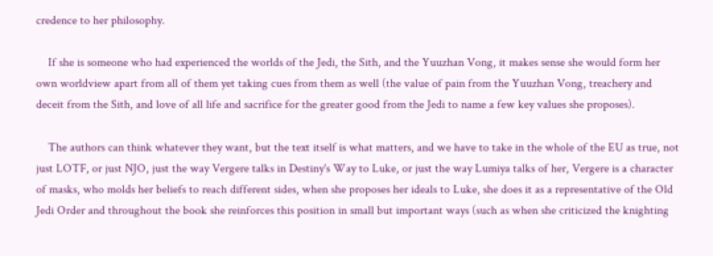credence to her philosophy.

    If she is someone who had experienced the worlds of the Jedi, the Sith, and the Yuuzhan Vong, it makes sense she would form her own worldview apart from all of them yet taking cues from them as well (the value of pain from the Yuuzhan Vong, treachery and deceit from the Sith, and love of all life and sacrifice for the greater good from the Jedi to name a few key values she proposes).

    The authors can think whatever they want, but the text itself is what matters, and we have to take in the whole of the EU as true, not just LOTF, or just NJO, just the way Vergere talks in Destiny's Way to Luke, or just the way Lumiya talks of her, Vergere is a character of masks, who molds her beliefs to reach different sides, when she proposes her ideals to Luke, she does it as a representative of the Old Jedi Order and throughout the book she reinforces this position in small but important ways (such as when she criticized the knighting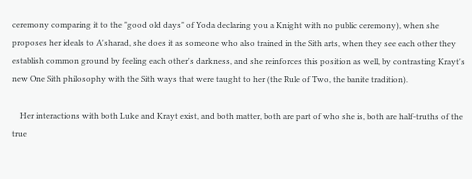ceremony comparing it to the "good old days" of Yoda declaring you a Knight with no public ceremony), when she proposes her ideals to A'sharad, she does it as someone who also trained in the Sith arts, when they see each other they establish common ground by feeling each other's darkness, and she reinforces this position as well, by contrasting Krayt's new One Sith philosophy with the Sith ways that were taught to her (the Rule of Two, the banite tradition).

    Her interactions with both Luke and Krayt exist, and both matter, both are part of who she is, both are half-truths of the true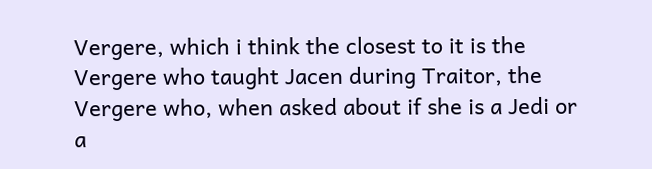Vergere, which i think the closest to it is the Vergere who taught Jacen during Traitor, the Vergere who, when asked about if she is a Jedi or a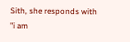Sith, she responds with "i am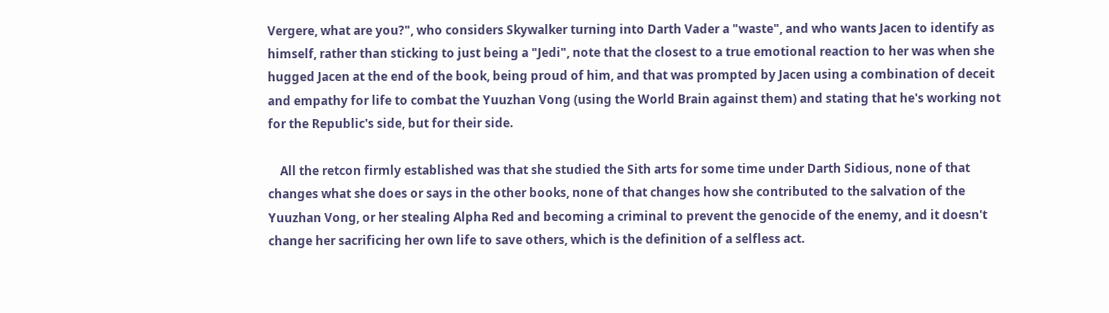Vergere, what are you?", who considers Skywalker turning into Darth Vader a "waste", and who wants Jacen to identify as himself, rather than sticking to just being a "Jedi", note that the closest to a true emotional reaction to her was when she hugged Jacen at the end of the book, being proud of him, and that was prompted by Jacen using a combination of deceit and empathy for life to combat the Yuuzhan Vong (using the World Brain against them) and stating that he's working not for the Republic's side, but for their side.

    All the retcon firmly established was that she studied the Sith arts for some time under Darth Sidious, none of that changes what she does or says in the other books, none of that changes how she contributed to the salvation of the Yuuzhan Vong, or her stealing Alpha Red and becoming a criminal to prevent the genocide of the enemy, and it doesn't change her sacrificing her own life to save others, which is the definition of a selfless act.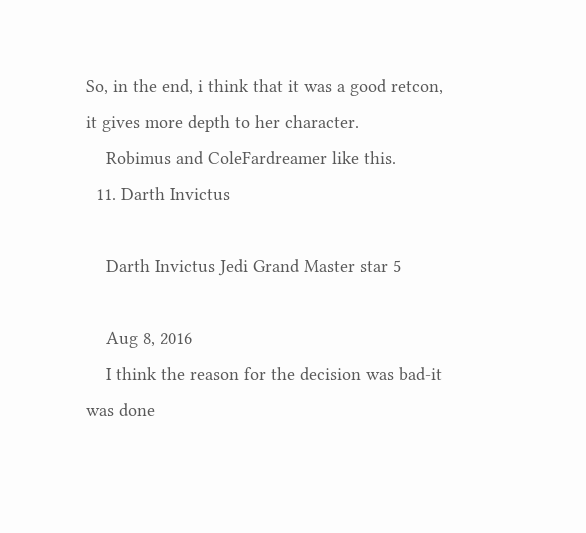So, in the end, i think that it was a good retcon, it gives more depth to her character.
    Robimus and ColeFardreamer like this.
  11. Darth Invictus

    Darth Invictus Jedi Grand Master star 5

    Aug 8, 2016
    I think the reason for the decision was bad-it was done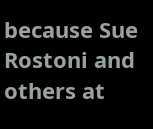because Sue Rostoni and others at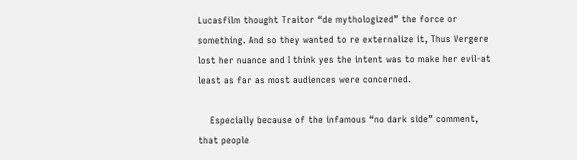Lucasfilm thought Traitor “de mythologized” the force or something. And so they wanted to re externalize it, Thus Vergere lost her nuance and I think yes the intent was to make her evil-at least as far as most audiences were concerned.

    Especially because of the infamous “no dark side” comment, that people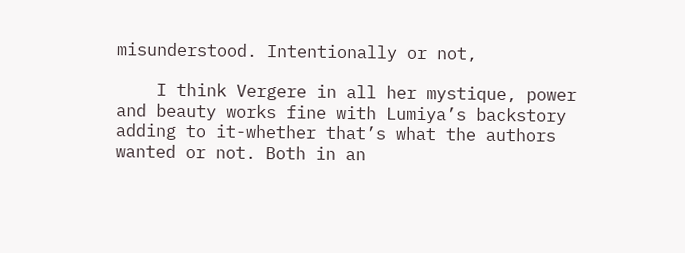misunderstood. Intentionally or not,

    I think Vergere in all her mystique, power and beauty works fine with Lumiya’s backstory adding to it-whether that’s what the authors wanted or not. Both in an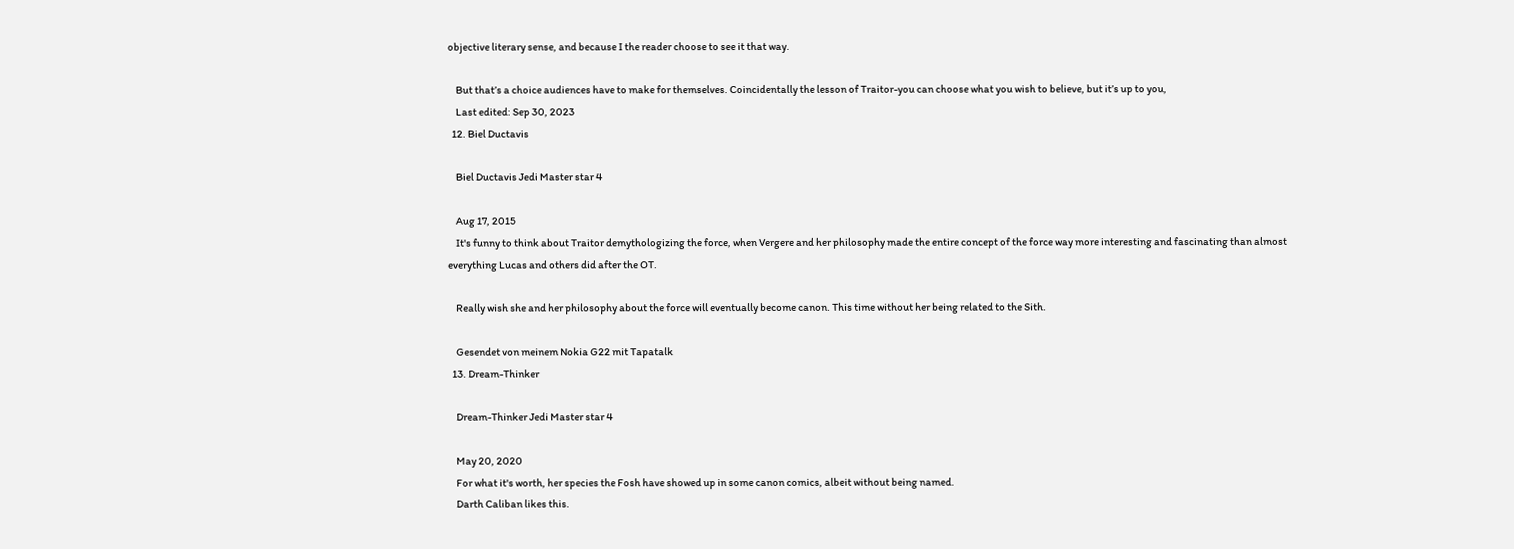objective literary sense, and because I the reader choose to see it that way.

    But that’s a choice audiences have to make for themselves. Coincidentally the lesson of Traitor-you can choose what you wish to believe, but it’s up to you,
    Last edited: Sep 30, 2023
  12. Biel Ductavis

    Biel Ductavis Jedi Master star 4

    Aug 17, 2015
    It's funny to think about Traitor demythologizing the force, when Vergere and her philosophy made the entire concept of the force way more interesting and fascinating than almost everything Lucas and others did after the OT.

    Really wish she and her philosophy about the force will eventually become canon. This time without her being related to the Sith.

    Gesendet von meinem Nokia G22 mit Tapatalk
  13. Dream-Thinker

    Dream-Thinker Jedi Master star 4

    May 20, 2020
    For what it's worth, her species the Fosh have showed up in some canon comics, albeit without being named.
    Darth Caliban likes this.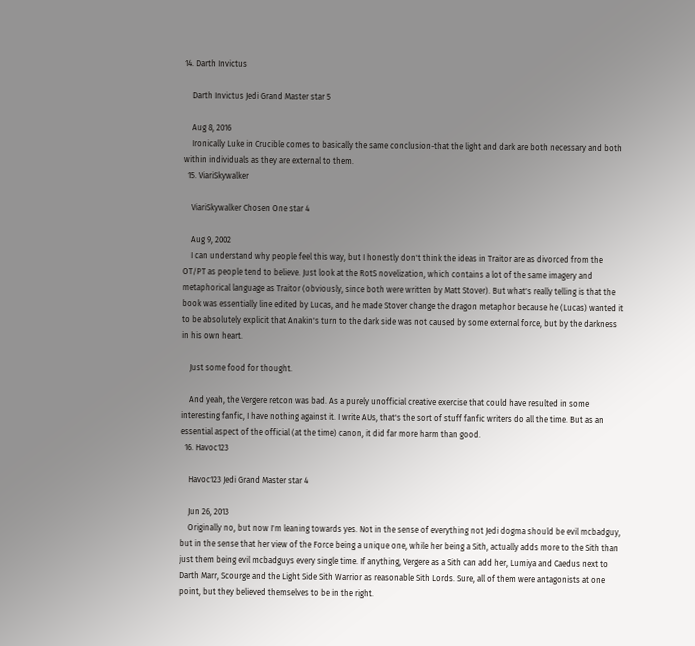14. Darth Invictus

    Darth Invictus Jedi Grand Master star 5

    Aug 8, 2016
    Ironically Luke in Crucible comes to basically the same conclusion-that the light and dark are both necessary and both within individuals as they are external to them.
  15. ViariSkywalker

    ViariSkywalker Chosen One star 4

    Aug 9, 2002
    I can understand why people feel this way, but I honestly don't think the ideas in Traitor are as divorced from the OT/PT as people tend to believe. Just look at the RotS novelization, which contains a lot of the same imagery and metaphorical language as Traitor (obviously, since both were written by Matt Stover). But what's really telling is that the book was essentially line edited by Lucas, and he made Stover change the dragon metaphor because he (Lucas) wanted it to be absolutely explicit that Anakin's turn to the dark side was not caused by some external force, but by the darkness in his own heart.

    Just some food for thought.

    And yeah, the Vergere retcon was bad. As a purely unofficial creative exercise that could have resulted in some interesting fanfic, I have nothing against it. I write AUs, that's the sort of stuff fanfic writers do all the time. But as an essential aspect of the official (at the time) canon, it did far more harm than good.
  16. Havoc123

    Havoc123 Jedi Grand Master star 4

    Jun 26, 2013
    Originally no, but now I'm leaning towards yes. Not in the sense of everything not Jedi dogma should be evil mcbadguy, but in the sense that her view of the Force being a unique one, while her being a Sith, actually adds more to the Sith than just them being evil mcbadguys every single time. If anything, Vergere as a Sith can add her, Lumiya and Caedus next to Darth Marr, Scourge and the Light Side Sith Warrior as reasonable Sith Lords. Sure, all of them were antagonists at one point, but they believed themselves to be in the right.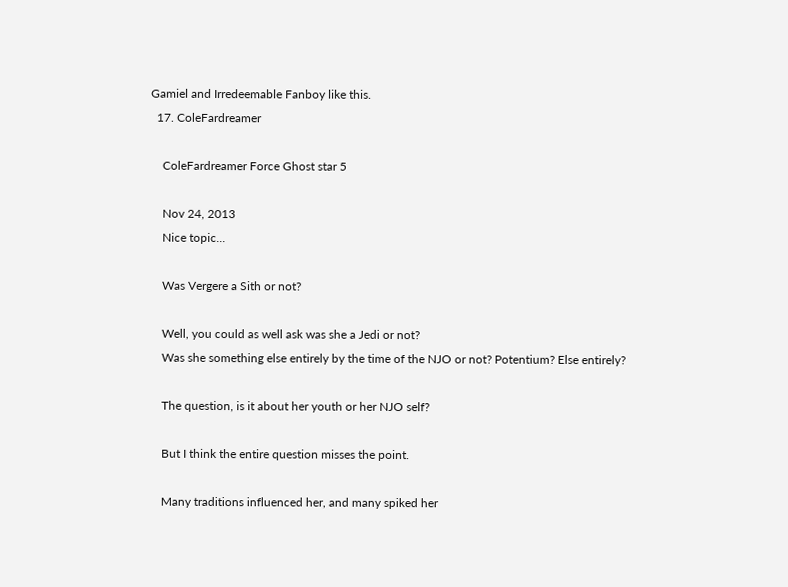Gamiel and Irredeemable Fanboy like this.
  17. ColeFardreamer

    ColeFardreamer Force Ghost star 5

    Nov 24, 2013
    Nice topic...

    Was Vergere a Sith or not?

    Well, you could as well ask was she a Jedi or not?
    Was she something else entirely by the time of the NJO or not? Potentium? Else entirely?

    The question, is it about her youth or her NJO self?

    But I think the entire question misses the point.

    Many traditions influenced her, and many spiked her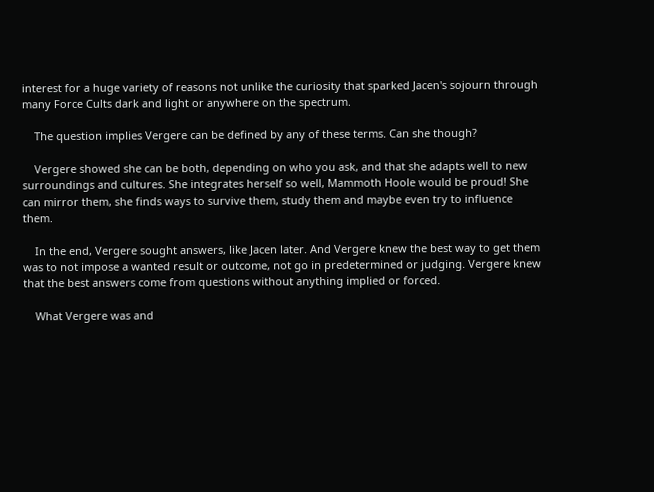interest for a huge variety of reasons not unlike the curiosity that sparked Jacen's sojourn through many Force Cults dark and light or anywhere on the spectrum.

    The question implies Vergere can be defined by any of these terms. Can she though?

    Vergere showed she can be both, depending on who you ask, and that she adapts well to new surroundings and cultures. She integrates herself so well, Mammoth Hoole would be proud! She can mirror them, she finds ways to survive them, study them and maybe even try to influence them.

    In the end, Vergere sought answers, like Jacen later. And Vergere knew the best way to get them was to not impose a wanted result or outcome, not go in predetermined or judging. Vergere knew that the best answers come from questions without anything implied or forced.

    What Vergere was and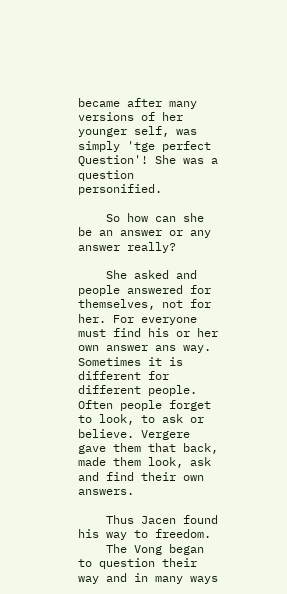became after many versions of her younger self, was simply 'tge perfect Question'! She was a question personified.

    So how can she be an answer or any answer really?

    She asked and people answered for themselves, not for her. For everyone must find his or her own answer ans way. Sometimes it is different for different people. Often people forget to look, to ask or believe. Vergere gave them that back, made them look, ask and find their own answers.

    Thus Jacen found his way to freedom.
    The Vong began to question their way and in many ways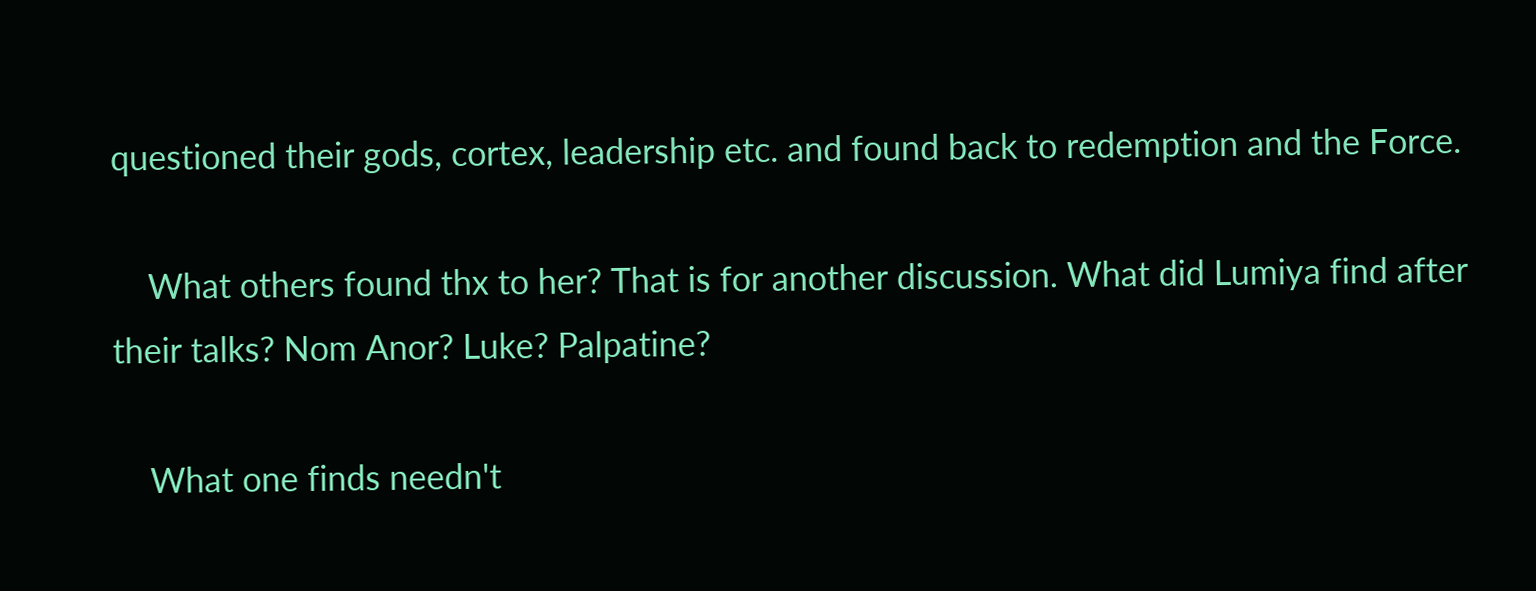questioned their gods, cortex, leadership etc. and found back to redemption and the Force.

    What others found thx to her? That is for another discussion. What did Lumiya find after their talks? Nom Anor? Luke? Palpatine?

    What one finds needn't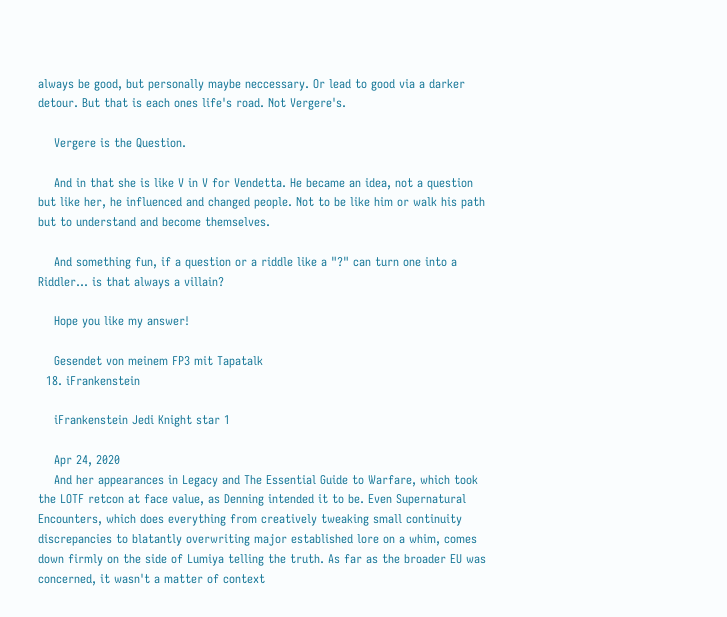always be good, but personally maybe neccessary. Or lead to good via a darker detour. But that is each ones life's road. Not Vergere's.

    Vergere is the Question.

    And in that she is like V in V for Vendetta. He became an idea, not a question but like her, he influenced and changed people. Not to be like him or walk his path but to understand and become themselves.

    And something fun, if a question or a riddle like a "?" can turn one into a Riddler... is that always a villain?

    Hope you like my answer!

    Gesendet von meinem FP3 mit Tapatalk
  18. iFrankenstein

    iFrankenstein Jedi Knight star 1

    Apr 24, 2020
    And her appearances in Legacy and The Essential Guide to Warfare, which took the LOTF retcon at face value, as Denning intended it to be. Even Supernatural Encounters, which does everything from creatively tweaking small continuity discrepancies to blatantly overwriting major established lore on a whim, comes down firmly on the side of Lumiya telling the truth. As far as the broader EU was concerned, it wasn't a matter of context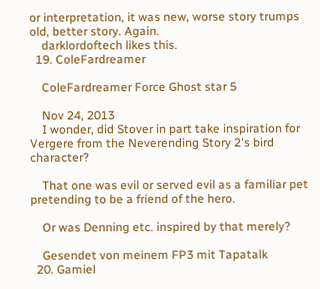or interpretation, it was new, worse story trumps old, better story. Again.
    darklordoftech likes this.
  19. ColeFardreamer

    ColeFardreamer Force Ghost star 5

    Nov 24, 2013
    I wonder, did Stover in part take inspiration for Vergere from the Neverending Story 2's bird character?

    That one was evil or served evil as a familiar pet pretending to be a friend of the hero.

    Or was Denning etc. inspired by that merely?

    Gesendet von meinem FP3 mit Tapatalk
  20. Gamiel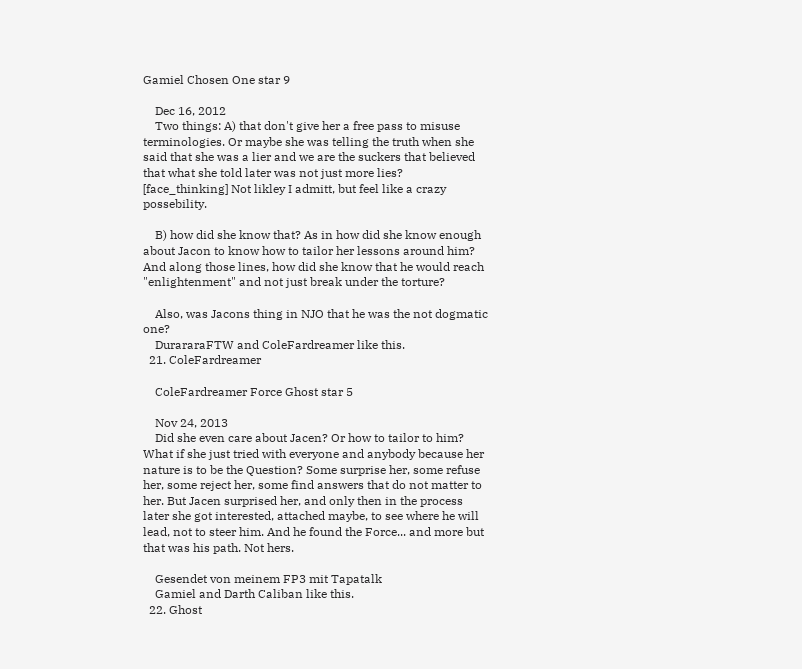Gamiel Chosen One star 9

    Dec 16, 2012
    Two things: A) that don't give her a free pass to misuse terminologies. Or maybe she was telling the truth when she said that she was a lier and we are the suckers that believed that what she told later was not just more lies? [face_thinking] Not likley I admitt, but feel like a crazy possebility.

    B) how did she know that? As in how did she know enough about Jacon to know how to tailor her lessons around him? And along those lines, how did she know that he would reach "enlightenment" and not just break under the torture?

    Also, was Jacons thing in NJO that he was the not dogmatic one?
    DurararaFTW and ColeFardreamer like this.
  21. ColeFardreamer

    ColeFardreamer Force Ghost star 5

    Nov 24, 2013
    Did she even care about Jacen? Or how to tailor to him? What if she just tried with everyone and anybody because her nature is to be the Question? Some surprise her, some refuse her, some reject her, some find answers that do not matter to her. But Jacen surprised her, and only then in the process later she got interested, attached maybe, to see where he will lead, not to steer him. And he found the Force... and more but that was his path. Not hers.

    Gesendet von meinem FP3 mit Tapatalk
    Gamiel and Darth Caliban like this.
  22. Ghost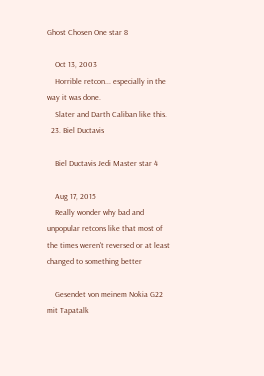Ghost Chosen One star 8

    Oct 13, 2003
    Horrible retcon... especially in the way it was done.
    Slater and Darth Caliban like this.
  23. Biel Ductavis

    Biel Ductavis Jedi Master star 4

    Aug 17, 2015
    Really wonder why bad and unpopular retcons like that most of the times weren't reversed or at least changed to something better

    Gesendet von meinem Nokia G22 mit Tapatalk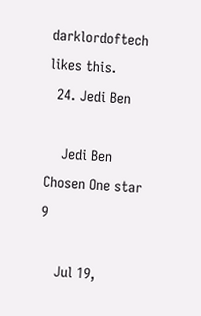darklordoftech likes this.
  24. Jedi Ben

    Jedi Ben Chosen One star 9

    Jul 19,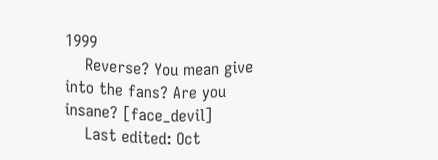1999
    Reverse? You mean give into the fans? Are you insane? [face_devil]
    Last edited: Oct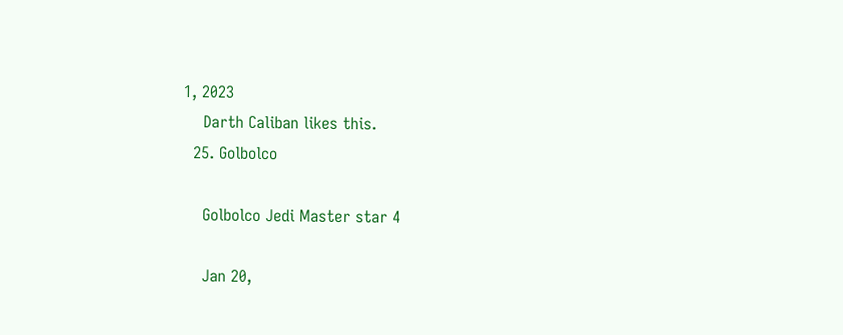1, 2023
    Darth Caliban likes this.
  25. Golbolco

    Golbolco Jedi Master star 4

    Jan 20,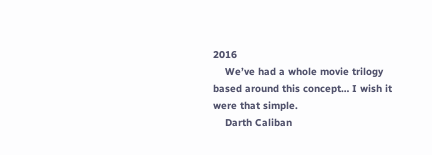2016
    We’ve had a whole movie trilogy based around this concept… I wish it were that simple.
    Darth Caliban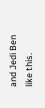and Jedi Ben like this.